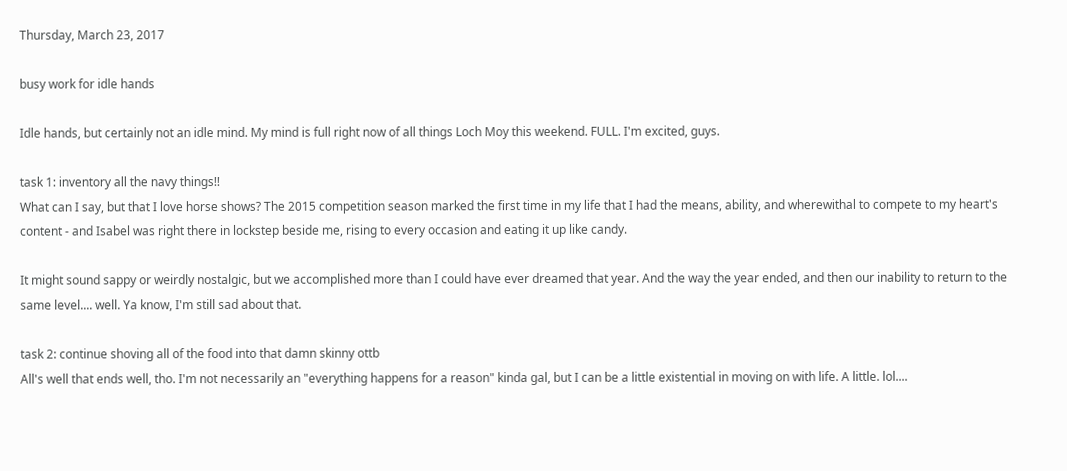Thursday, March 23, 2017

busy work for idle hands

Idle hands, but certainly not an idle mind. My mind is full right now of all things Loch Moy this weekend. FULL. I'm excited, guys.

task 1: inventory all the navy things!!
What can I say, but that I love horse shows? The 2015 competition season marked the first time in my life that I had the means, ability, and wherewithal to compete to my heart's content - and Isabel was right there in lockstep beside me, rising to every occasion and eating it up like candy.

It might sound sappy or weirdly nostalgic, but we accomplished more than I could have ever dreamed that year. And the way the year ended, and then our inability to return to the same level.... well. Ya know, I'm still sad about that.

task 2: continue shoving all of the food into that damn skinny ottb
All's well that ends well, tho. I'm not necessarily an "everything happens for a reason" kinda gal, but I can be a little existential in moving on with life. A little. lol....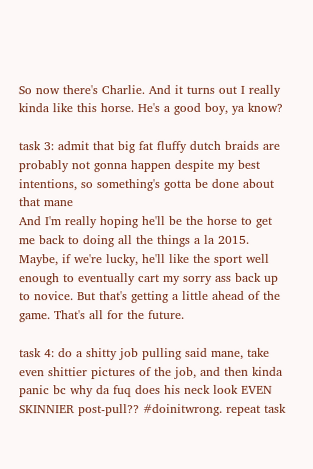So now there's Charlie. And it turns out I really kinda like this horse. He's a good boy, ya know?

task 3: admit that big fat fluffy dutch braids are probably not gonna happen despite my best intentions, so something's gotta be done about that mane
And I'm really hoping he'll be the horse to get me back to doing all the things a la 2015. Maybe, if we're lucky, he'll like the sport well enough to eventually cart my sorry ass back up to novice. But that's getting a little ahead of the game. That's all for the future.

task 4: do a shitty job pulling said mane, take even shittier pictures of the job, and then kinda panic bc why da fuq does his neck look EVEN SKINNIER post-pull?? #doinitwrong. repeat task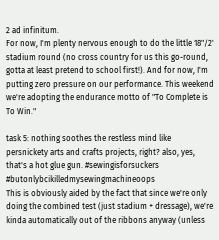2 ad infinitum.
For now, I'm plenty nervous enough to do the little 18"/2' stadium round (no cross country for us this go-round, gotta at least pretend to school first!). And for now, I'm putting zero pressure on our performance. This weekend we're adopting the endurance motto of "To Complete is To Win."

task 5: nothing soothes the restless mind like persnickety arts and crafts projects, right? also, yes, that's a hot glue gun. #sewingisforsuckers #butonlybcikilledmysewingmachineoops
This is obviously aided by the fact that since we're only doing the combined test (just stadium + dressage), we're kinda automatically out of the ribbons anyway (unless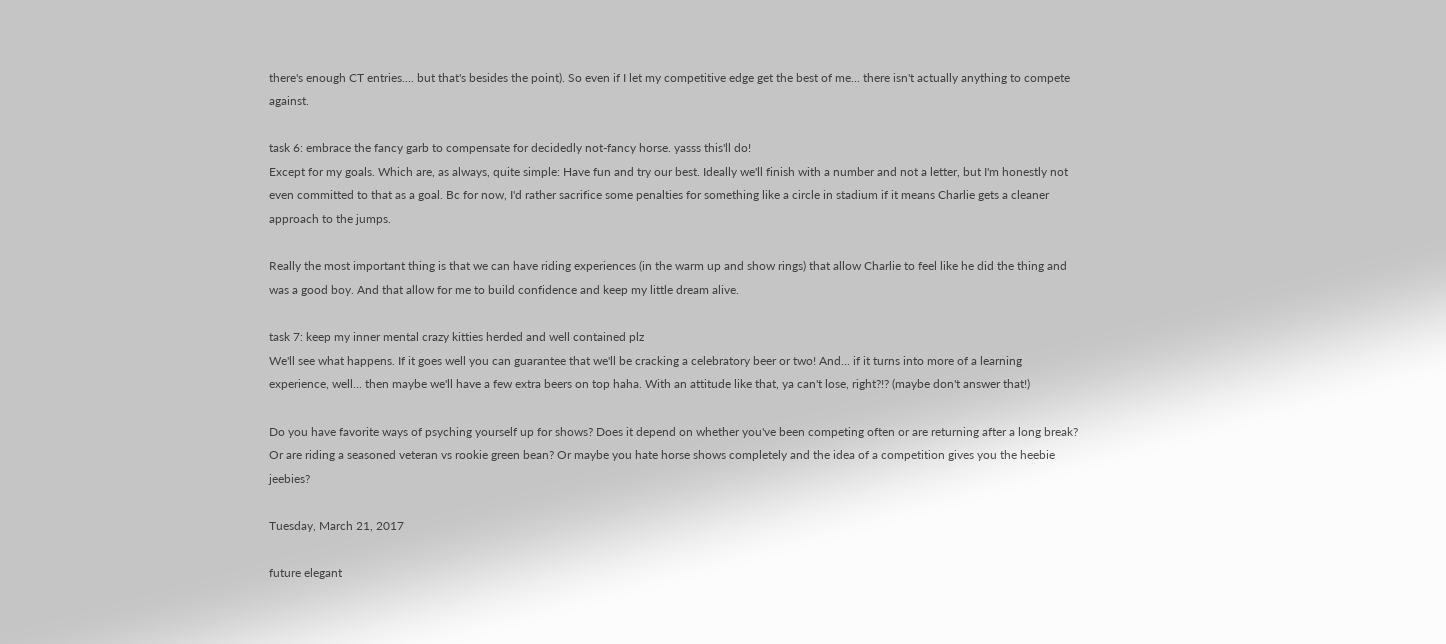there's enough CT entries.... but that's besides the point). So even if I let my competitive edge get the best of me... there isn't actually anything to compete against.

task 6: embrace the fancy garb to compensate for decidedly not-fancy horse. yasss this'll do!
Except for my goals. Which are, as always, quite simple: Have fun and try our best. Ideally we'll finish with a number and not a letter, but I'm honestly not even committed to that as a goal. Bc for now, I'd rather sacrifice some penalties for something like a circle in stadium if it means Charlie gets a cleaner approach to the jumps.

Really the most important thing is that we can have riding experiences (in the warm up and show rings) that allow Charlie to feel like he did the thing and was a good boy. And that allow for me to build confidence and keep my little dream alive.

task 7: keep my inner mental crazy kitties herded and well contained plz
We'll see what happens. If it goes well you can guarantee that we'll be cracking a celebratory beer or two! And... if it turns into more of a learning experience, well... then maybe we'll have a few extra beers on top haha. With an attitude like that, ya can't lose, right?!? (maybe don't answer that!)

Do you have favorite ways of psyching yourself up for shows? Does it depend on whether you've been competing often or are returning after a long break? Or are riding a seasoned veteran vs rookie green bean? Or maybe you hate horse shows completely and the idea of a competition gives you the heebie jeebies?

Tuesday, March 21, 2017

future elegant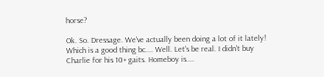horse?

Ok. So. Dressage. We've actually been doing a lot of it lately! Which is a good thing bc.... Well. Let's be real. I didn't buy Charlie for his 10+ gaits. Homeboy is....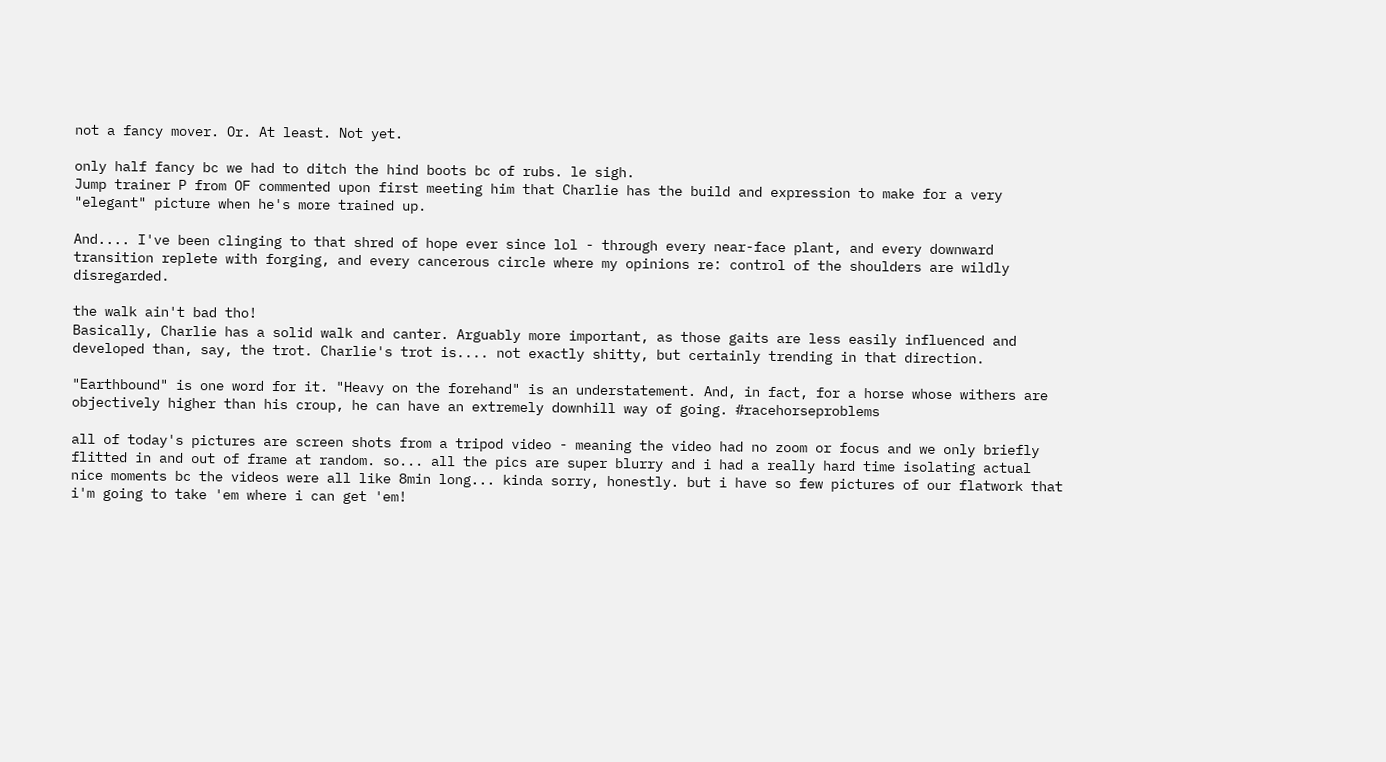not a fancy mover. Or. At least. Not yet.

only half fancy bc we had to ditch the hind boots bc of rubs. le sigh.
Jump trainer P from OF commented upon first meeting him that Charlie has the build and expression to make for a very "elegant" picture when he's more trained up.

And.... I've been clinging to that shred of hope ever since lol - through every near-face plant, and every downward transition replete with forging, and every cancerous circle where my opinions re: control of the shoulders are wildly disregarded.

the walk ain't bad tho!
Basically, Charlie has a solid walk and canter. Arguably more important, as those gaits are less easily influenced and developed than, say, the trot. Charlie's trot is.... not exactly shitty, but certainly trending in that direction.

"Earthbound" is one word for it. "Heavy on the forehand" is an understatement. And, in fact, for a horse whose withers are objectively higher than his croup, he can have an extremely downhill way of going. #racehorseproblems

all of today's pictures are screen shots from a tripod video - meaning the video had no zoom or focus and we only briefly flitted in and out of frame at random. so... all the pics are super blurry and i had a really hard time isolating actual nice moments bc the videos were all like 8min long... kinda sorry, honestly. but i have so few pictures of our flatwork that i'm going to take 'em where i can get 'em!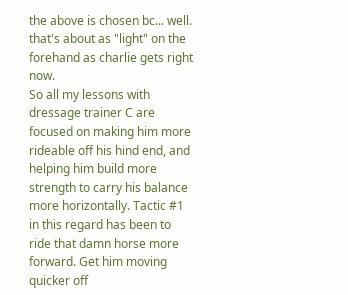the above is chosen bc... well. that's about as "light" on the forehand as charlie gets right now.
So all my lessons with dressage trainer C are focused on making him more rideable off his hind end, and helping him build more strength to carry his balance more horizontally. Tactic #1 in this regard has been to ride that damn horse more forward. Get him moving quicker off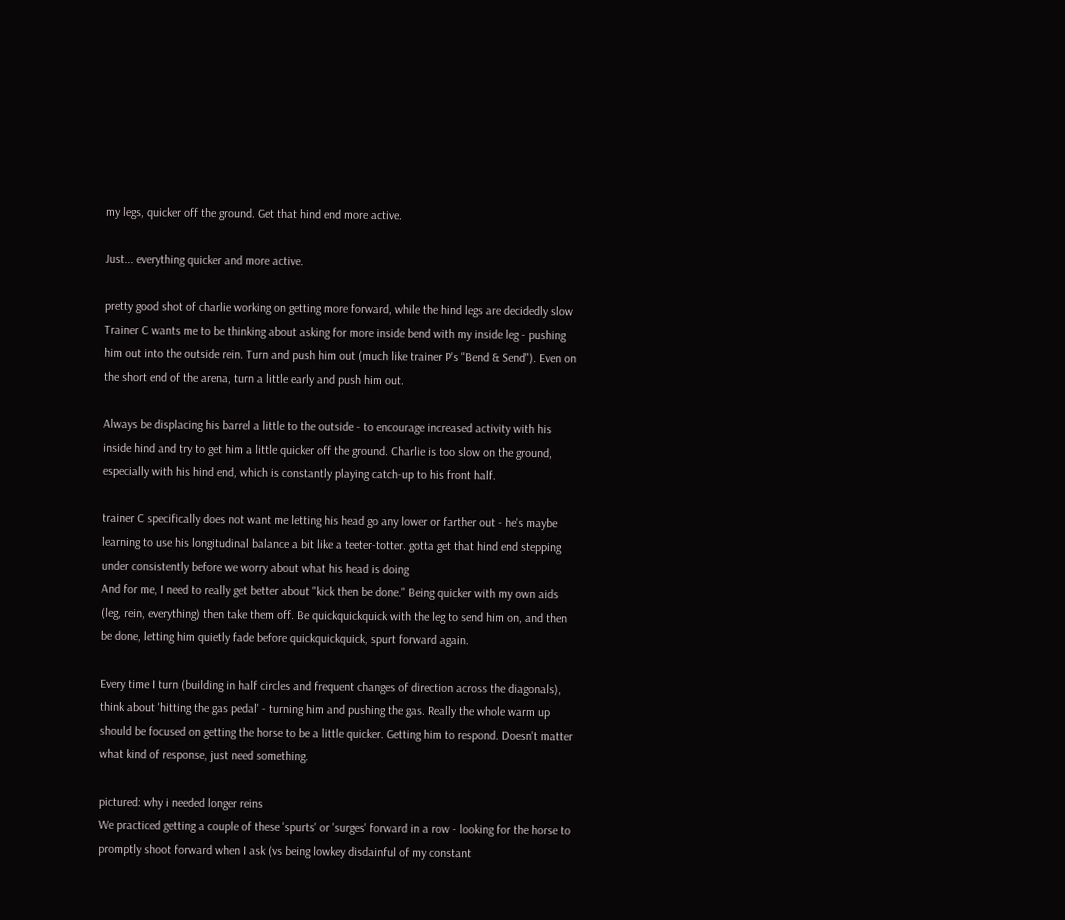my legs, quicker off the ground. Get that hind end more active.

Just... everything quicker and more active.

pretty good shot of charlie working on getting more forward, while the hind legs are decidedly slow
Trainer C wants me to be thinking about asking for more inside bend with my inside leg - pushing him out into the outside rein. Turn and push him out (much like trainer P's "Bend & Send"). Even on the short end of the arena, turn a little early and push him out.

Always be displacing his barrel a little to the outside - to encourage increased activity with his inside hind and try to get him a little quicker off the ground. Charlie is too slow on the ground, especially with his hind end, which is constantly playing catch-up to his front half.

trainer C specifically does not want me letting his head go any lower or farther out - he's maybe learning to use his longitudinal balance a bit like a teeter-totter. gotta get that hind end stepping under consistently before we worry about what his head is doing
And for me, I need to really get better about "kick then be done." Being quicker with my own aids (leg, rein, everything) then take them off. Be quickquickquick with the leg to send him on, and then be done, letting him quietly fade before quickquickquick, spurt forward again.

Every time I turn (building in half circles and frequent changes of direction across the diagonals), think about 'hitting the gas pedal' - turning him and pushing the gas. Really the whole warm up should be focused on getting the horse to be a little quicker. Getting him to respond. Doesn't matter what kind of response, just need something.

pictured: why i needed longer reins
We practiced getting a couple of these 'spurts' or 'surges' forward in a row - looking for the horse to promptly shoot forward when I ask (vs being lowkey disdainful of my constant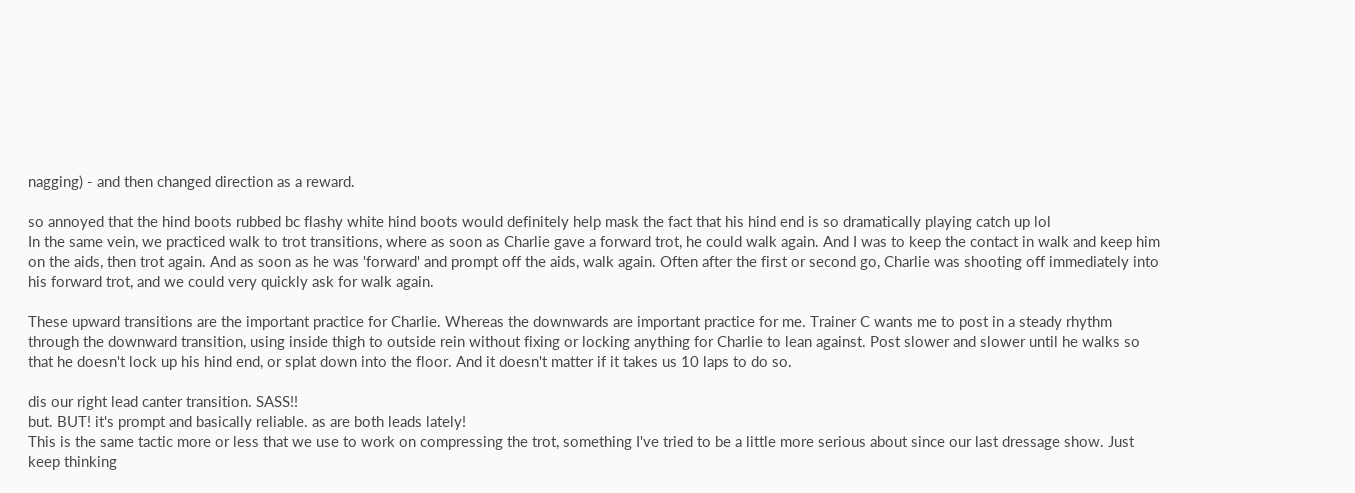nagging) - and then changed direction as a reward.

so annoyed that the hind boots rubbed bc flashy white hind boots would definitely help mask the fact that his hind end is so dramatically playing catch up lol
In the same vein, we practiced walk to trot transitions, where as soon as Charlie gave a forward trot, he could walk again. And I was to keep the contact in walk and keep him on the aids, then trot again. And as soon as he was 'forward' and prompt off the aids, walk again. Often after the first or second go, Charlie was shooting off immediately into his forward trot, and we could very quickly ask for walk again.

These upward transitions are the important practice for Charlie. Whereas the downwards are important practice for me. Trainer C wants me to post in a steady rhythm through the downward transition, using inside thigh to outside rein without fixing or locking anything for Charlie to lean against. Post slower and slower until he walks so that he doesn't lock up his hind end, or splat down into the floor. And it doesn't matter if it takes us 10 laps to do so.

dis our right lead canter transition. SASS!!
but. BUT! it's prompt and basically reliable. as are both leads lately!
This is the same tactic more or less that we use to work on compressing the trot, something I've tried to be a little more serious about since our last dressage show. Just keep thinking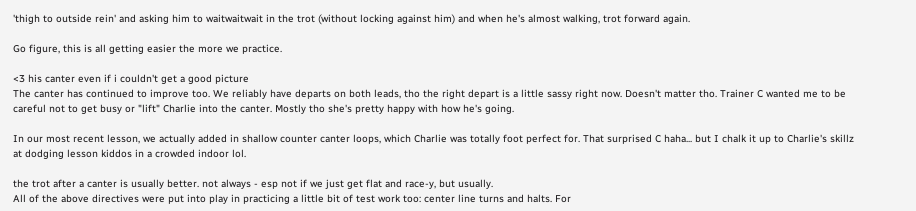'thigh to outside rein' and asking him to waitwaitwait in the trot (without locking against him) and when he's almost walking, trot forward again.

Go figure, this is all getting easier the more we practice.

<3 his canter even if i couldn't get a good picture
The canter has continued to improve too. We reliably have departs on both leads, tho the right depart is a little sassy right now. Doesn't matter tho. Trainer C wanted me to be careful not to get busy or "lift" Charlie into the canter. Mostly tho she's pretty happy with how he's going.

In our most recent lesson, we actually added in shallow counter canter loops, which Charlie was totally foot perfect for. That surprised C haha... but I chalk it up to Charlie's skillz at dodging lesson kiddos in a crowded indoor lol.

the trot after a canter is usually better. not always - esp not if we just get flat and race-y, but usually.
All of the above directives were put into play in practicing a little bit of test work too: center line turns and halts. For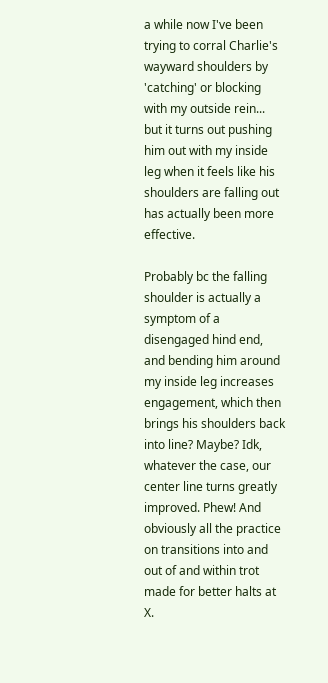a while now I've been trying to corral Charlie's wayward shoulders by 'catching' or blocking with my outside rein... but it turns out pushing him out with my inside leg when it feels like his shoulders are falling out has actually been more effective.

Probably bc the falling shoulder is actually a symptom of a disengaged hind end, and bending him around my inside leg increases engagement, which then brings his shoulders back into line? Maybe? Idk, whatever the case, our center line turns greatly improved. Phew! And obviously all the practice on transitions into and out of and within trot made for better halts at X.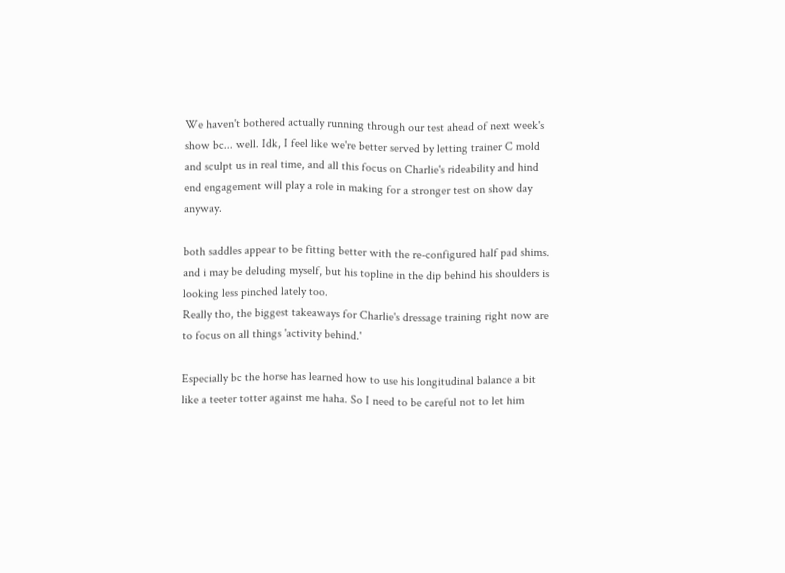We haven't bothered actually running through our test ahead of next week's show bc... well. Idk, I feel like we're better served by letting trainer C mold and sculpt us in real time, and all this focus on Charlie's rideability and hind end engagement will play a role in making for a stronger test on show day anyway.

both saddles appear to be fitting better with the re-configured half pad shims. and i may be deluding myself, but his topline in the dip behind his shoulders is looking less pinched lately too.
Really tho, the biggest takeaways for Charlie's dressage training right now are to focus on all things 'activity behind.'

Especially bc the horse has learned how to use his longitudinal balance a bit like a teeter totter against me haha. So I need to be careful not to let him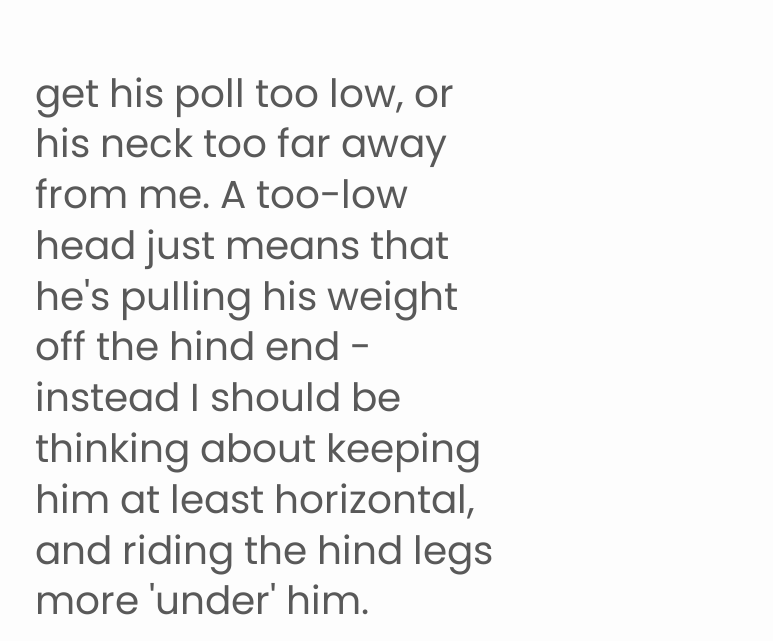get his poll too low, or his neck too far away from me. A too-low head just means that he's pulling his weight off the hind end - instead I should be thinking about keeping him at least horizontal, and riding the hind legs more 'under' him.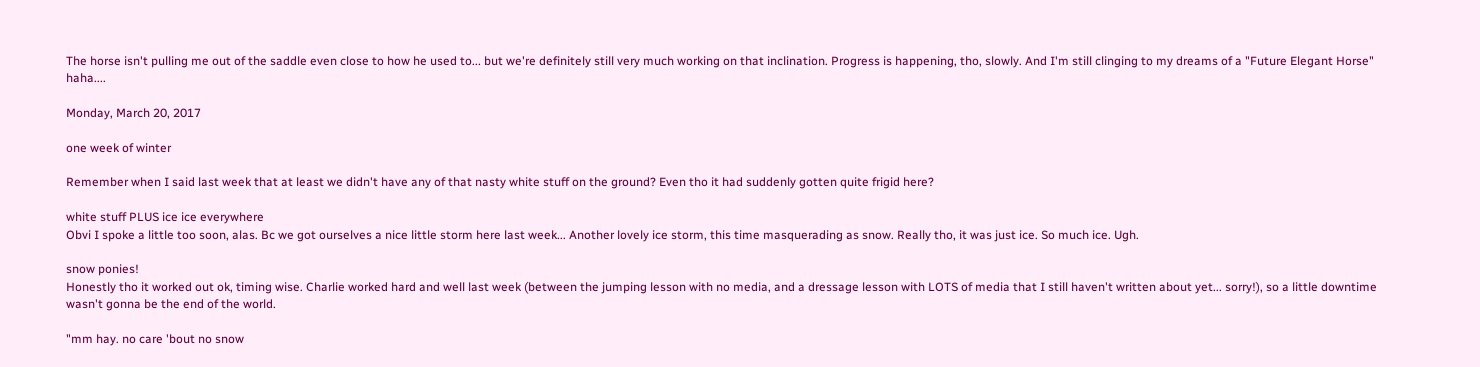The horse isn't pulling me out of the saddle even close to how he used to... but we're definitely still very much working on that inclination. Progress is happening, tho, slowly. And I'm still clinging to my dreams of a "Future Elegant Horse" haha....

Monday, March 20, 2017

one week of winter

Remember when I said last week that at least we didn't have any of that nasty white stuff on the ground? Even tho it had suddenly gotten quite frigid here?

white stuff PLUS ice ice everywhere
Obvi I spoke a little too soon, alas. Bc we got ourselves a nice little storm here last week... Another lovely ice storm, this time masquerading as snow. Really tho, it was just ice. So much ice. Ugh.

snow ponies!
Honestly tho it worked out ok, timing wise. Charlie worked hard and well last week (between the jumping lesson with no media, and a dressage lesson with LOTS of media that I still haven't written about yet... sorry!), so a little downtime wasn't gonna be the end of the world.

"mm hay. no care 'bout no snow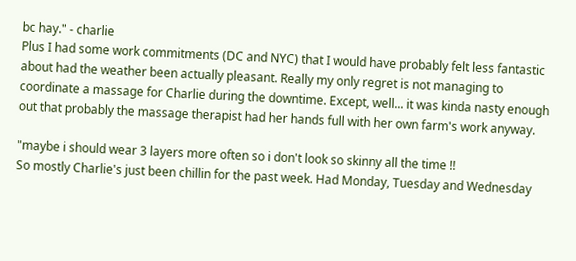bc hay." - charlie
Plus I had some work commitments (DC and NYC) that I would have probably felt less fantastic about had the weather been actually pleasant. Really my only regret is not managing to coordinate a massage for Charlie during the downtime. Except, well... it was kinda nasty enough out that probably the massage therapist had her hands full with her own farm's work anyway.

"maybe i should wear 3 layers more often so i don't look so skinny all the time !!
So mostly Charlie's just been chillin for the past week. Had Monday, Tuesday and Wednesday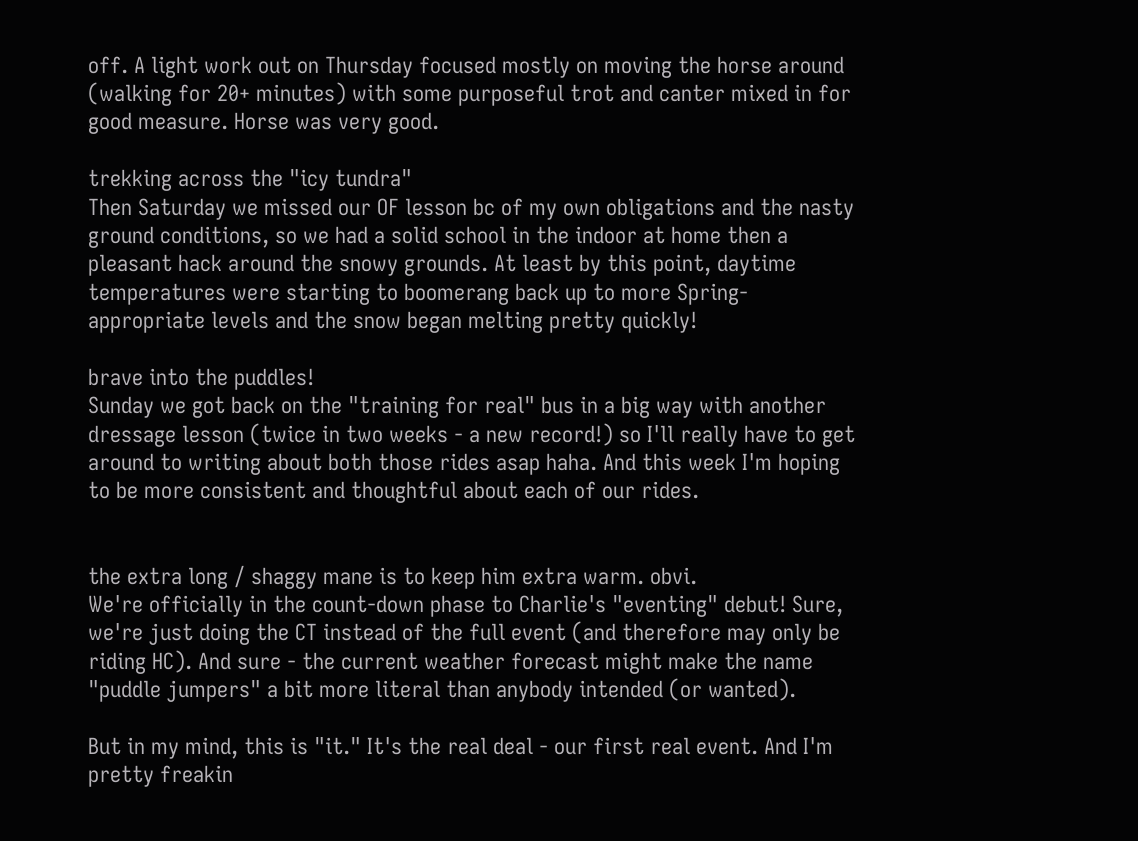off. A light work out on Thursday focused mostly on moving the horse around (walking for 20+ minutes) with some purposeful trot and canter mixed in for good measure. Horse was very good.

trekking across the "icy tundra"
Then Saturday we missed our OF lesson bc of my own obligations and the nasty ground conditions, so we had a solid school in the indoor at home then a pleasant hack around the snowy grounds. At least by this point, daytime temperatures were starting to boomerang back up to more Spring-appropriate levels and the snow began melting pretty quickly!

brave into the puddles!
Sunday we got back on the "training for real" bus in a big way with another dressage lesson (twice in two weeks - a new record!) so I'll really have to get around to writing about both those rides asap haha. And this week I'm hoping to be more consistent and thoughtful about each of our rides.


the extra long / shaggy mane is to keep him extra warm. obvi.
We're officially in the count-down phase to Charlie's "eventing" debut! Sure, we're just doing the CT instead of the full event (and therefore may only be riding HC). And sure - the current weather forecast might make the name "puddle jumpers" a bit more literal than anybody intended (or wanted).

But in my mind, this is "it." It's the real deal - our first real event. And I'm pretty freakin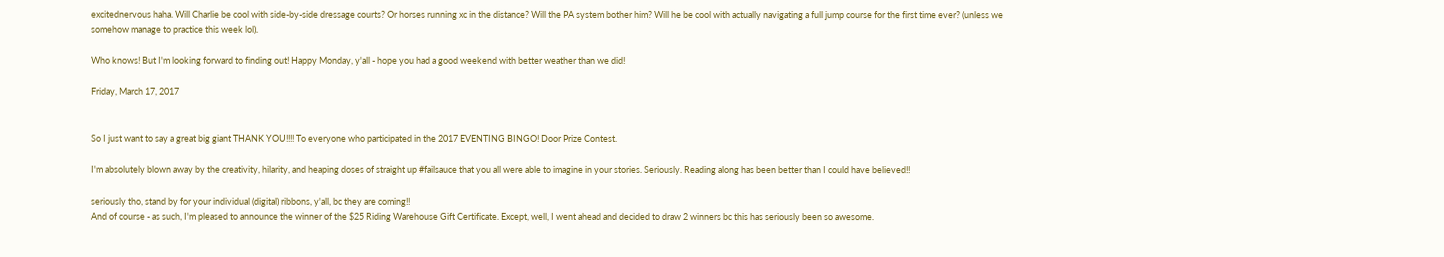excitednervous haha. Will Charlie be cool with side-by-side dressage courts? Or horses running xc in the distance? Will the PA system bother him? Will he be cool with actually navigating a full jump course for the first time ever? (unless we somehow manage to practice this week lol).

Who knows! But I'm looking forward to finding out! Happy Monday, y'all - hope you had a good weekend with better weather than we did!

Friday, March 17, 2017


So I just want to say a great big giant THANK YOU!!!! To everyone who participated in the 2017 EVENTING BINGO! Door Prize Contest.

I'm absolutely blown away by the creativity, hilarity, and heaping doses of straight up #failsauce that you all were able to imagine in your stories. Seriously. Reading along has been better than I could have believed!!

seriously tho, stand by for your individual (digital) ribbons, y'all, bc they are coming!!
And of course - as such, I'm pleased to announce the winner of the $25 Riding Warehouse Gift Certificate. Except, well, I went ahead and decided to draw 2 winners bc this has seriously been so awesome.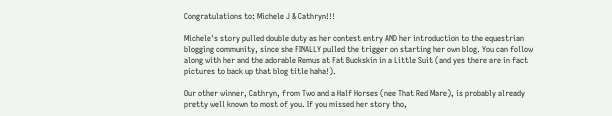Congratulations to: Michele J & Cathryn!!!

Michele's story pulled double duty as her contest entry AND her introduction to the equestrian blogging community, since she FINALLY pulled the trigger on starting her own blog. You can follow along with her and the adorable Remus at Fat Buckskin in a Little Suit (and yes there are in fact pictures to back up that blog title haha!).

Our other winner, Cathryn, from Two and a Half Horses (nee That Red Mare), is probably already pretty well known to most of you. If you missed her story tho,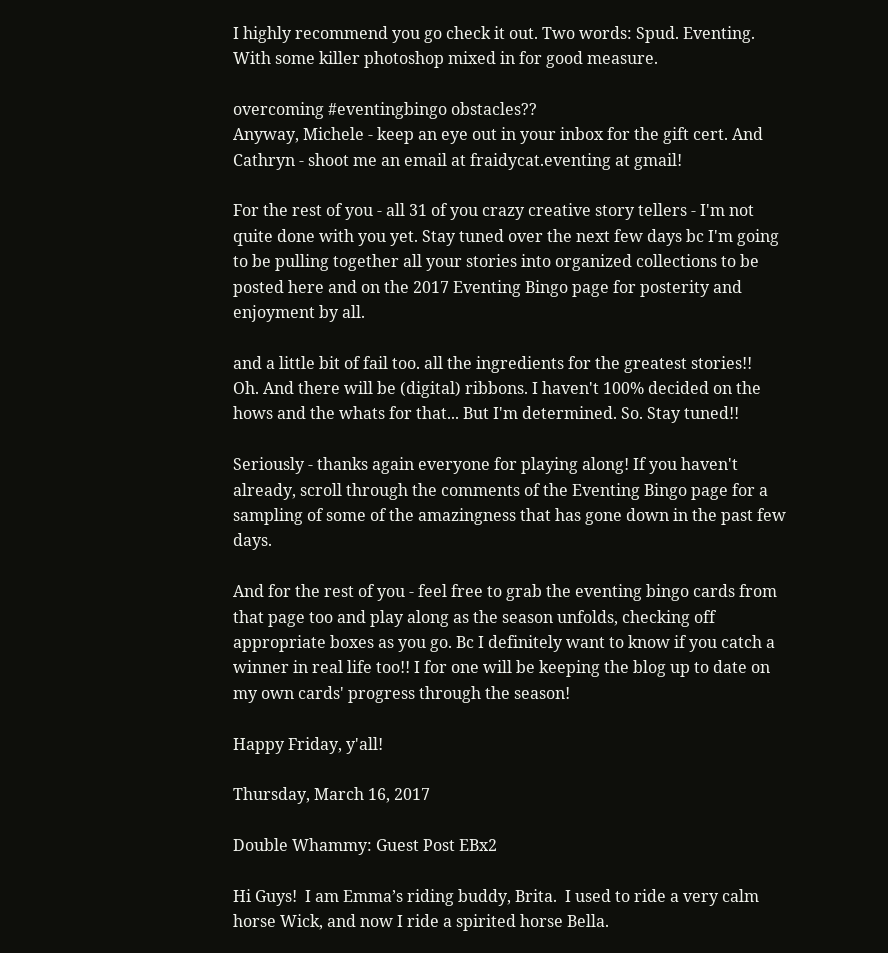I highly recommend you go check it out. Two words: Spud. Eventing. With some killer photoshop mixed in for good measure.

overcoming #eventingbingo obstacles??
Anyway, Michele - keep an eye out in your inbox for the gift cert. And Cathryn - shoot me an email at fraidycat.eventing at gmail!

For the rest of you - all 31 of you crazy creative story tellers - I'm not quite done with you yet. Stay tuned over the next few days bc I'm going to be pulling together all your stories into organized collections to be posted here and on the 2017 Eventing Bingo page for posterity and enjoyment by all.

and a little bit of fail too. all the ingredients for the greatest stories!!
Oh. And there will be (digital) ribbons. I haven't 100% decided on the hows and the whats for that... But I'm determined. So. Stay tuned!!

Seriously - thanks again everyone for playing along! If you haven't already, scroll through the comments of the Eventing Bingo page for a sampling of some of the amazingness that has gone down in the past few days.

And for the rest of you - feel free to grab the eventing bingo cards from that page too and play along as the season unfolds, checking off appropriate boxes as you go. Bc I definitely want to know if you catch a winner in real life too!! I for one will be keeping the blog up to date on my own cards' progress through the season!

Happy Friday, y'all!

Thursday, March 16, 2017

Double Whammy: Guest Post EBx2

Hi Guys!  I am Emma’s riding buddy, Brita.  I used to ride a very calm horse Wick, and now I ride a spirited horse Bella.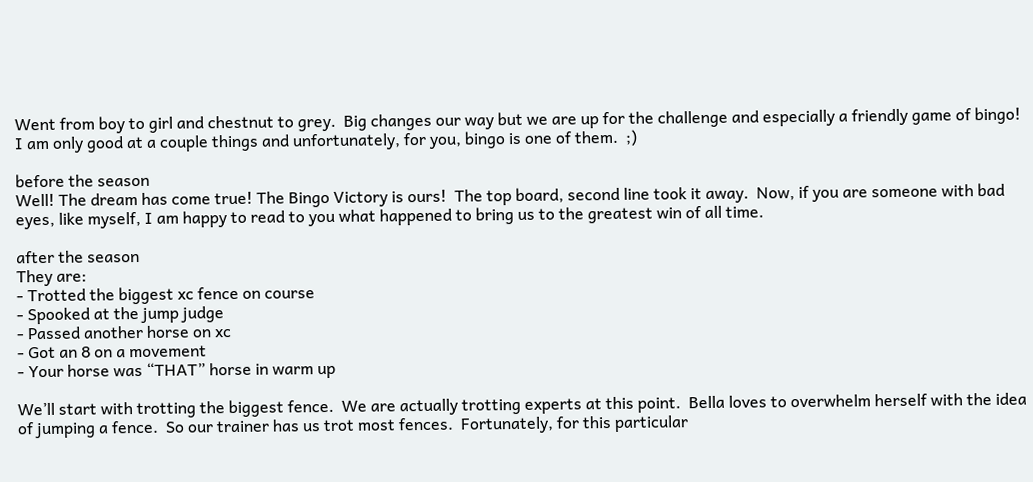Went from boy to girl and chestnut to grey.  Big changes our way but we are up for the challenge and especially a friendly game of bingo!  I am only good at a couple things and unfortunately, for you, bingo is one of them.  ;)

before the season
Well! The dream has come true! The Bingo Victory is ours!  The top board, second line took it away.  Now, if you are someone with bad eyes, like myself, I am happy to read to you what happened to bring us to the greatest win of all time.

after the season
They are:
- Trotted the biggest xc fence on course
- Spooked at the jump judge
- Passed another horse on xc
- Got an 8 on a movement
- Your horse was “THAT” horse in warm up

We’ll start with trotting the biggest fence.  We are actually trotting experts at this point.  Bella loves to overwhelm herself with the idea of jumping a fence.  So our trainer has us trot most fences.  Fortunately, for this particular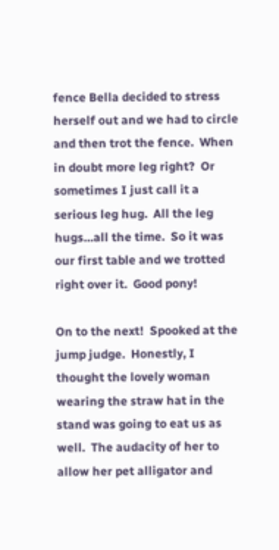fence Bella decided to stress herself out and we had to circle and then trot the fence.  When in doubt more leg right?  Or sometimes I just call it a serious leg hug.  All the leg hugs…all the time.  So it was our first table and we trotted right over it.  Good pony!

On to the next!  Spooked at the jump judge.  Honestly, I thought the lovely woman wearing the straw hat in the stand was going to eat us as well.  The audacity of her to allow her pet alligator and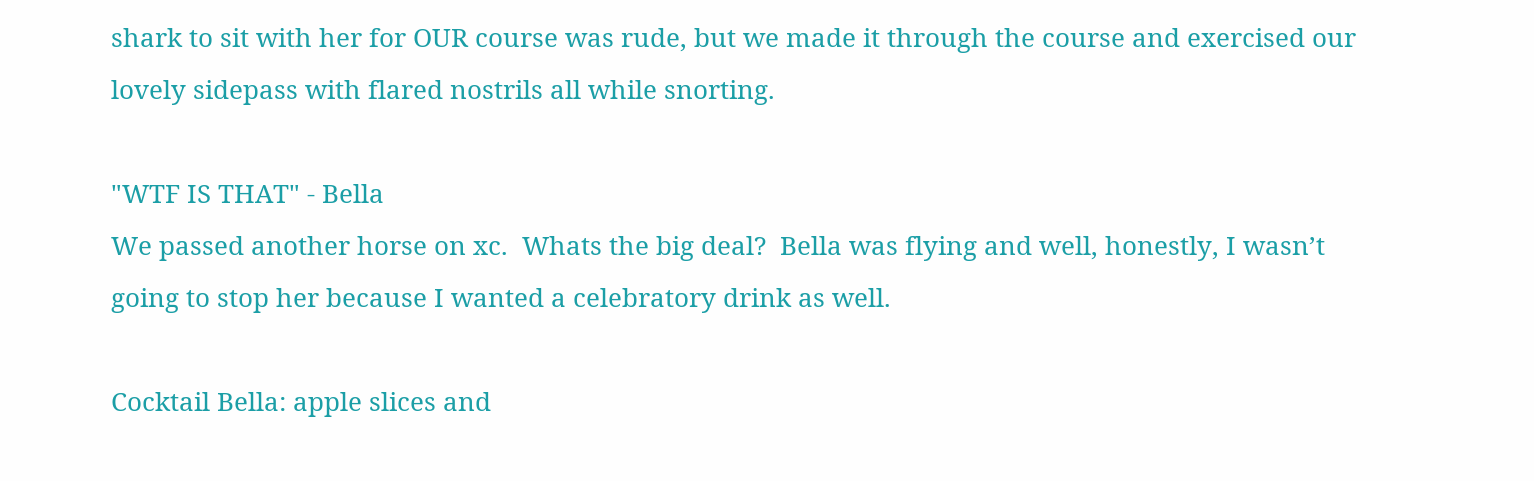shark to sit with her for OUR course was rude, but we made it through the course and exercised our lovely sidepass with flared nostrils all while snorting.

"WTF IS THAT" - Bella
We passed another horse on xc.  Whats the big deal?  Bella was flying and well, honestly, I wasn’t going to stop her because I wanted a celebratory drink as well.

Cocktail Bella: apple slices and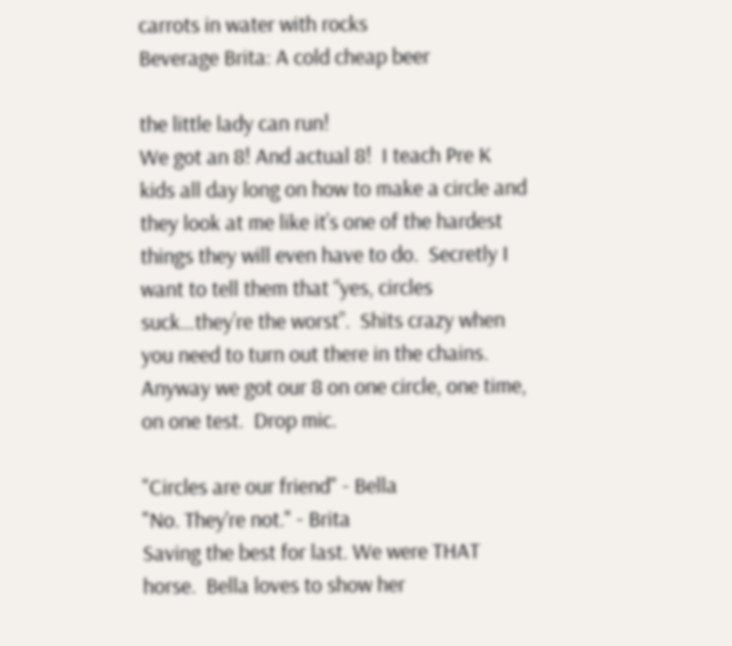carrots in water with rocks
Beverage Brita: A cold cheap beer

the little lady can run!
We got an 8! And actual 8!  I teach Pre K kids all day long on how to make a circle and they look at me like it’s one of the hardest things they will even have to do.  Secretly I want to tell them that “yes, circles suck…they’re the worst”.  Shits crazy when you need to turn out there in the chains.  Anyway we got our 8 on one circle, one time, on one test.  Drop mic.

"Circles are our friend" - Bella
"No. They're not." - Brita
Saving the best for last. We were THAT horse.  Bella loves to show her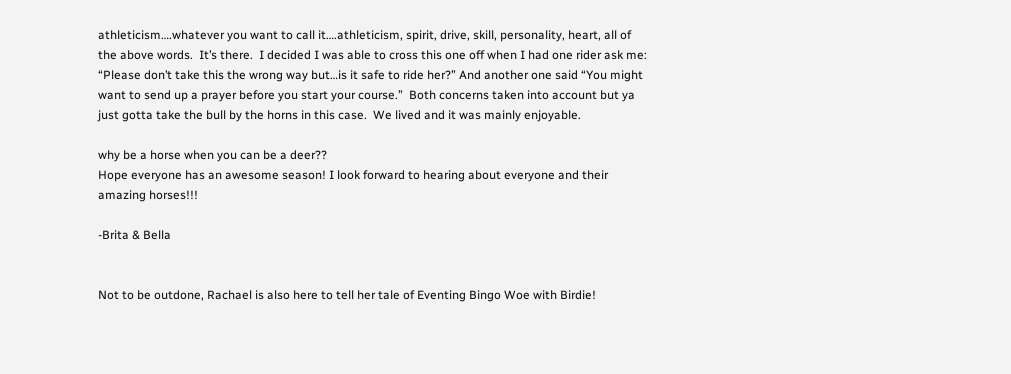athleticism….whatever you want to call it….athleticism, spirit, drive, skill, personality, heart, all of the above words.  It’s there.  I decided I was able to cross this one off when I had one rider ask me: “Please don’t take this the wrong way but…is it safe to ride her?” And another one said “You might want to send up a prayer before you start your course.”  Both concerns taken into account but ya just gotta take the bull by the horns in this case.  We lived and it was mainly enjoyable.

why be a horse when you can be a deer??
Hope everyone has an awesome season! I look forward to hearing about everyone and their amazing horses!!!

-Brita & Bella


Not to be outdone, Rachael is also here to tell her tale of Eventing Bingo Woe with Birdie!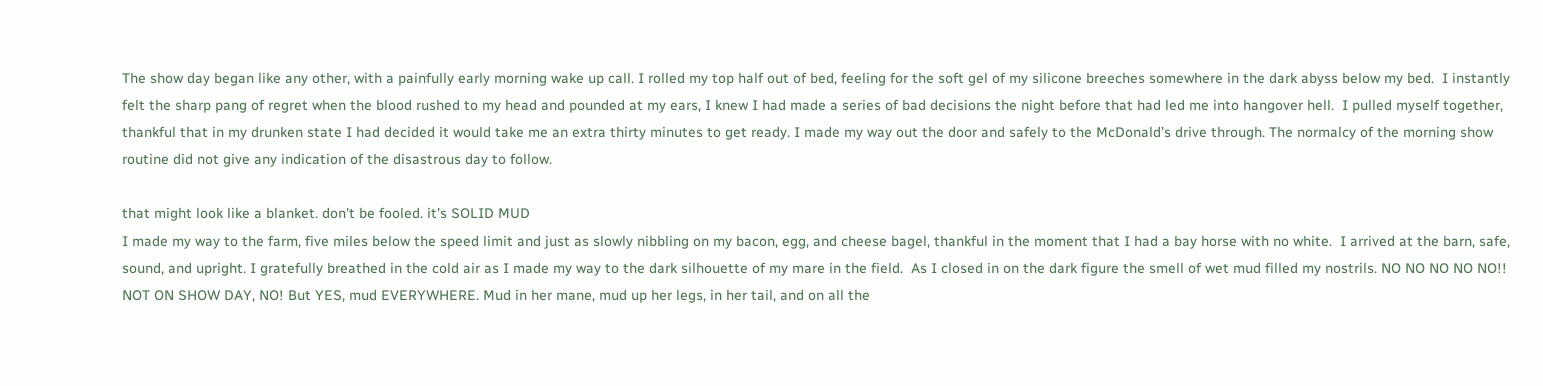The show day began like any other, with a painfully early morning wake up call. I rolled my top half out of bed, feeling for the soft gel of my silicone breeches somewhere in the dark abyss below my bed.  I instantly felt the sharp pang of regret when the blood rushed to my head and pounded at my ears, I knew I had made a series of bad decisions the night before that had led me into hangover hell.  I pulled myself together, thankful that in my drunken state I had decided it would take me an extra thirty minutes to get ready. I made my way out the door and safely to the McDonald’s drive through. The normalcy of the morning show routine did not give any indication of the disastrous day to follow.

that might look like a blanket. don't be fooled. it's SOLID MUD
I made my way to the farm, five miles below the speed limit and just as slowly nibbling on my bacon, egg, and cheese bagel, thankful in the moment that I had a bay horse with no white.  I arrived at the barn, safe, sound, and upright. I gratefully breathed in the cold air as I made my way to the dark silhouette of my mare in the field.  As I closed in on the dark figure the smell of wet mud filled my nostrils. NO NO NO NO NO!! NOT ON SHOW DAY, NO! But YES, mud EVERYWHERE. Mud in her mane, mud up her legs, in her tail, and on all the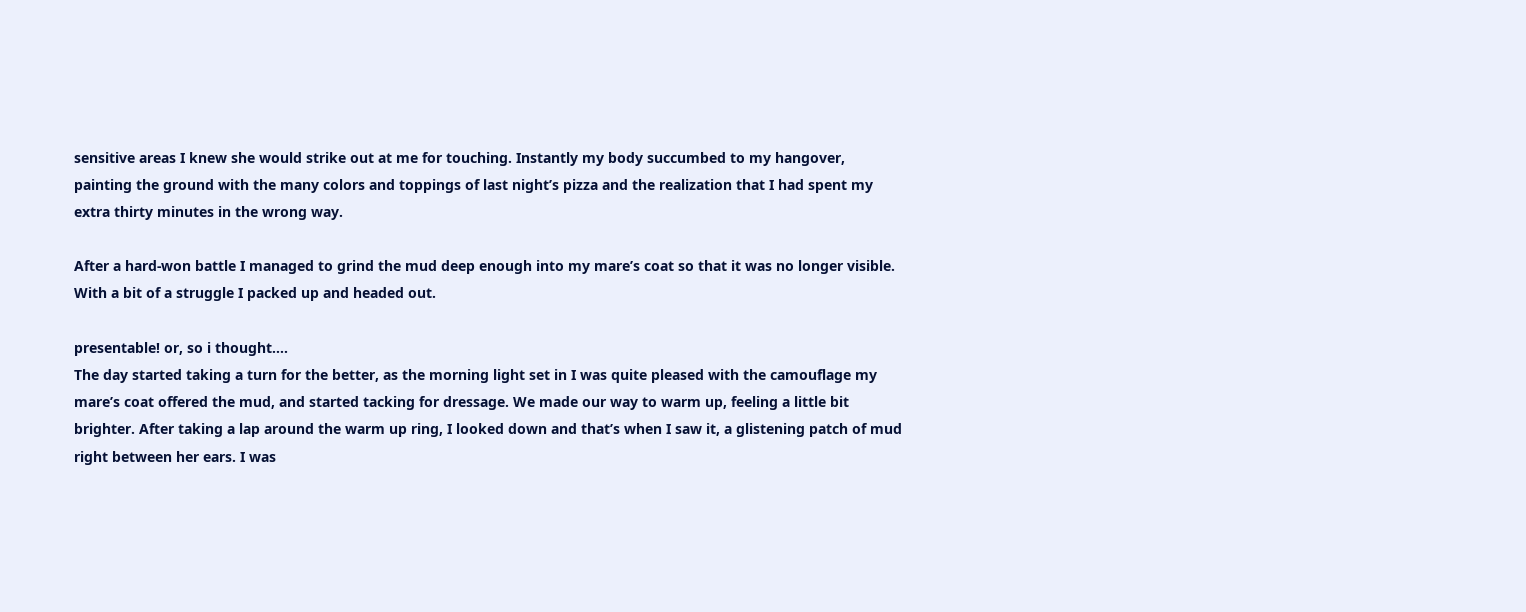sensitive areas I knew she would strike out at me for touching. Instantly my body succumbed to my hangover, painting the ground with the many colors and toppings of last night’s pizza and the realization that I had spent my extra thirty minutes in the wrong way.

After a hard-won battle I managed to grind the mud deep enough into my mare’s coat so that it was no longer visible. With a bit of a struggle I packed up and headed out.

presentable! or, so i thought....
The day started taking a turn for the better, as the morning light set in I was quite pleased with the camouflage my mare’s coat offered the mud, and started tacking for dressage. We made our way to warm up, feeling a little bit brighter. After taking a lap around the warm up ring, I looked down and that’s when I saw it, a glistening patch of mud right between her ears. I was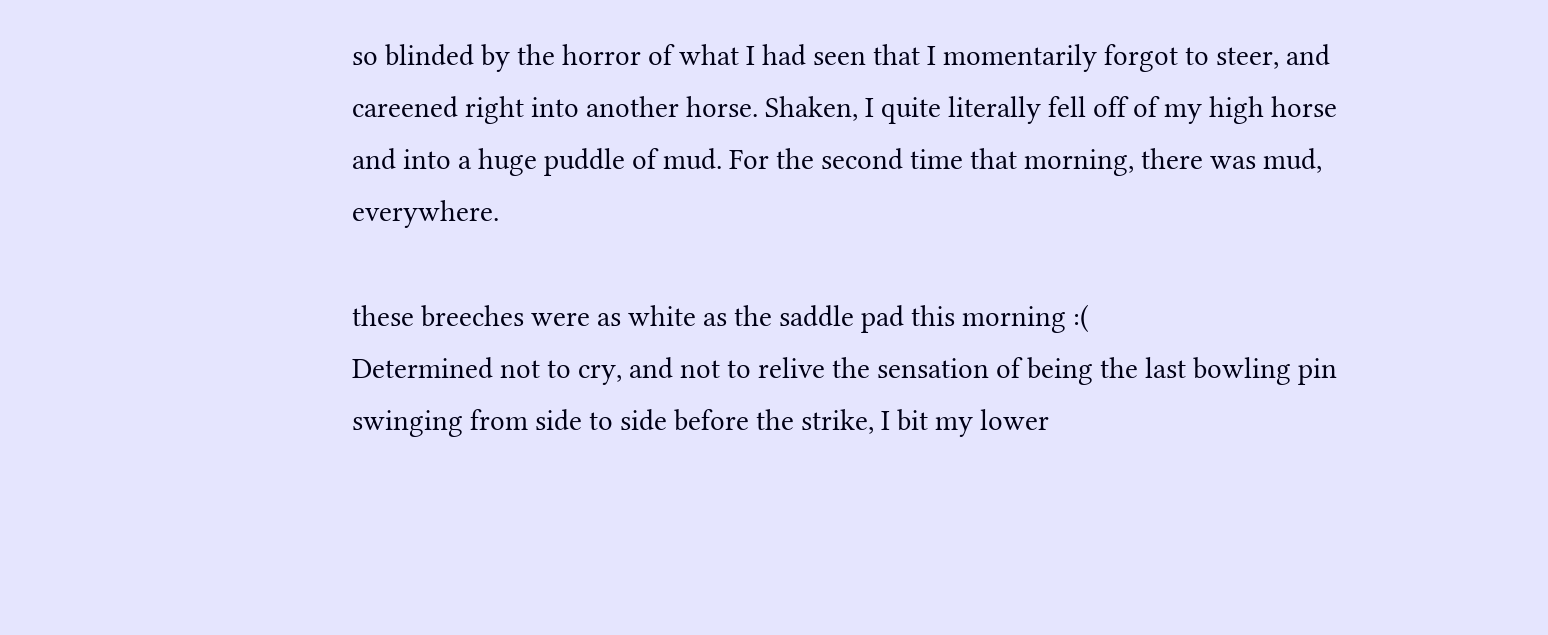so blinded by the horror of what I had seen that I momentarily forgot to steer, and careened right into another horse. Shaken, I quite literally fell off of my high horse and into a huge puddle of mud. For the second time that morning, there was mud, everywhere.

these breeches were as white as the saddle pad this morning :(
Determined not to cry, and not to relive the sensation of being the last bowling pin swinging from side to side before the strike, I bit my lower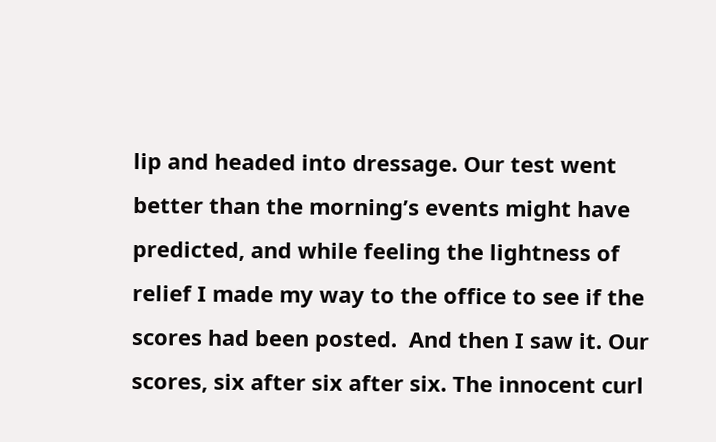lip and headed into dressage. Our test went better than the morning’s events might have predicted, and while feeling the lightness of relief I made my way to the office to see if the scores had been posted.  And then I saw it. Our scores, six after six after six. The innocent curl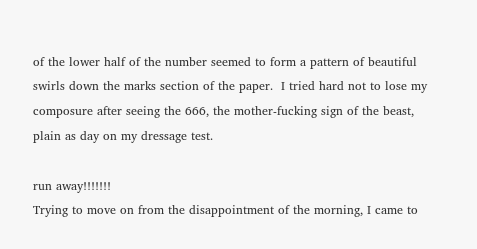of the lower half of the number seemed to form a pattern of beautiful swirls down the marks section of the paper.  I tried hard not to lose my composure after seeing the 666, the mother-fucking sign of the beast, plain as day on my dressage test.

run away!!!!!!!
Trying to move on from the disappointment of the morning, I came to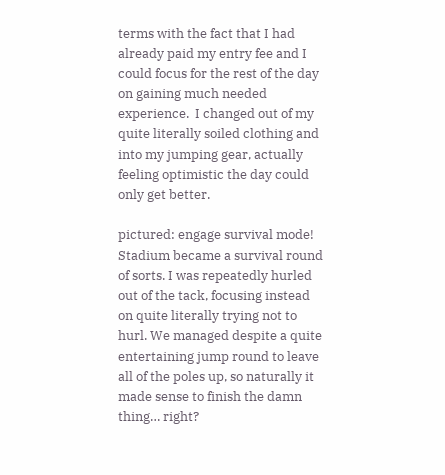terms with the fact that I had already paid my entry fee and I could focus for the rest of the day on gaining much needed experience.  I changed out of my quite literally soiled clothing and into my jumping gear, actually feeling optimistic the day could only get better.

pictured: engage survival mode!
Stadium became a survival round of sorts. I was repeatedly hurled out of the tack, focusing instead on quite literally trying not to hurl. We managed despite a quite entertaining jump round to leave all of the poles up, so naturally it made sense to finish the damn thing… right?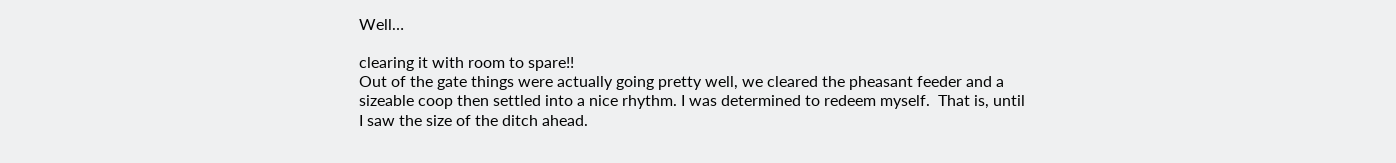Well…

clearing it with room to spare!!
Out of the gate things were actually going pretty well, we cleared the pheasant feeder and a sizeable coop then settled into a nice rhythm. I was determined to redeem myself.  That is, until I saw the size of the ditch ahead.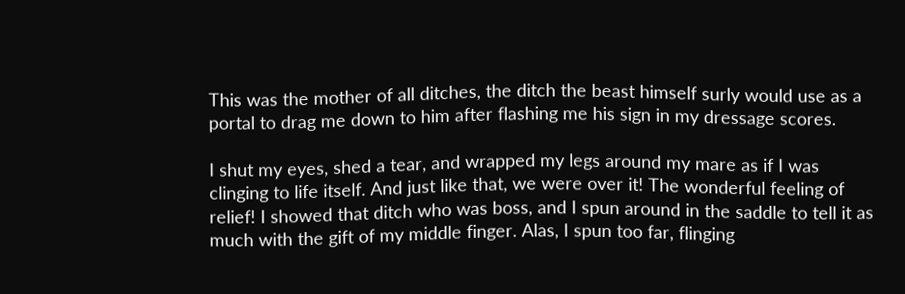This was the mother of all ditches, the ditch the beast himself surly would use as a portal to drag me down to him after flashing me his sign in my dressage scores.

I shut my eyes, shed a tear, and wrapped my legs around my mare as if I was clinging to life itself. And just like that, we were over it! The wonderful feeling of relief! I showed that ditch who was boss, and I spun around in the saddle to tell it as much with the gift of my middle finger. Alas, I spun too far, flinging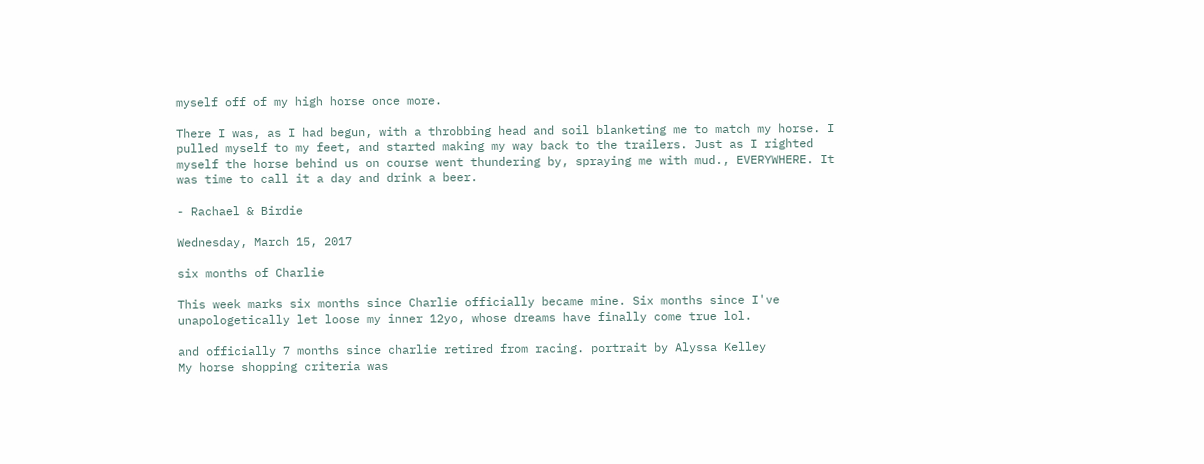myself off of my high horse once more.

There I was, as I had begun, with a throbbing head and soil blanketing me to match my horse. I pulled myself to my feet, and started making my way back to the trailers. Just as I righted myself the horse behind us on course went thundering by, spraying me with mud., EVERYWHERE. It was time to call it a day and drink a beer.

- Rachael & Birdie

Wednesday, March 15, 2017

six months of Charlie

This week marks six months since Charlie officially became mine. Six months since I've unapologetically let loose my inner 12yo, whose dreams have finally come true lol.

and officially 7 months since charlie retired from racing. portrait by Alyssa Kelley
My horse shopping criteria was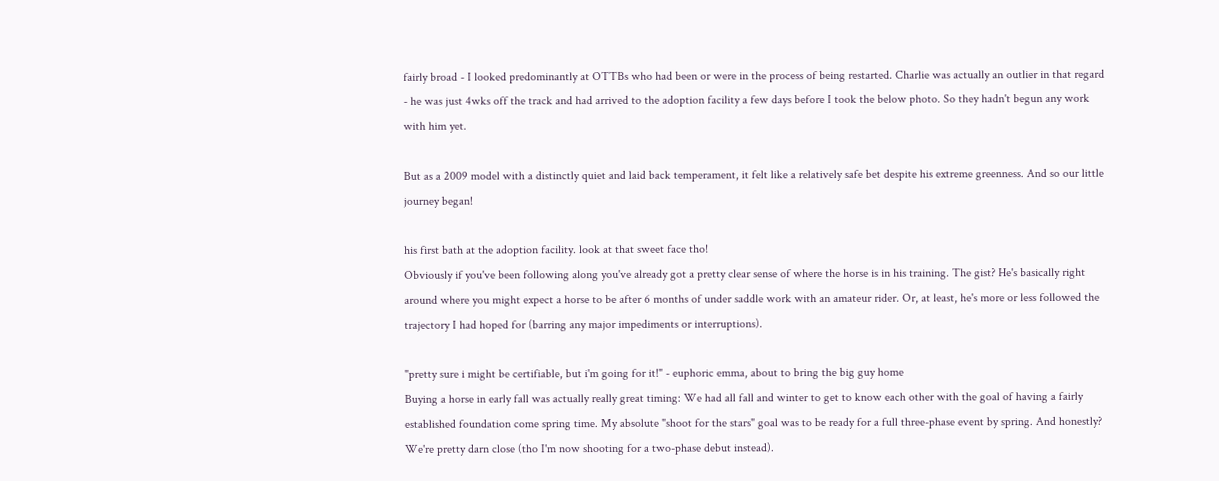fairly broad - I looked predominantly at OTTBs who had been or were in the process of being restarted. Charlie was actually an outlier in that regard - he was just 4wks off the track and had arrived to the adoption facility a few days before I took the below photo. So they hadn't begun any work with him yet.

But as a 2009 model with a distinctly quiet and laid back temperament, it felt like a relatively safe bet despite his extreme greenness. And so our little journey began!

his first bath at the adoption facility. look at that sweet face tho!
Obviously if you've been following along you've already got a pretty clear sense of where the horse is in his training. The gist? He's basically right around where you might expect a horse to be after 6 months of under saddle work with an amateur rider. Or, at least, he's more or less followed the trajectory I had hoped for (barring any major impediments or interruptions).

"pretty sure i might be certifiable, but i'm going for it!" - euphoric emma, about to bring the big guy home
Buying a horse in early fall was actually really great timing: We had all fall and winter to get to know each other with the goal of having a fairly established foundation come spring time. My absolute "shoot for the stars" goal was to be ready for a full three-phase event by spring. And honestly? We're pretty darn close (tho I'm now shooting for a two-phase debut instead).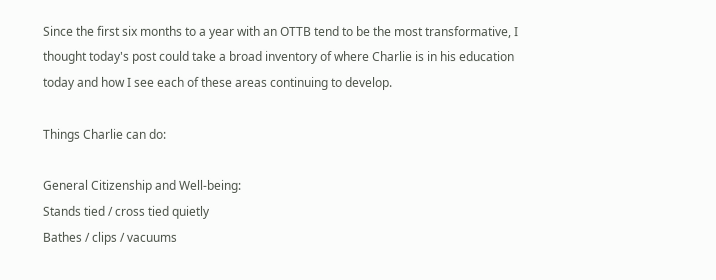Since the first six months to a year with an OTTB tend to be the most transformative, I thought today's post could take a broad inventory of where Charlie is in his education today and how I see each of these areas continuing to develop.

Things Charlie can do:

General Citizenship and Well-being:
Stands tied / cross tied quietly
Bathes / clips / vacuums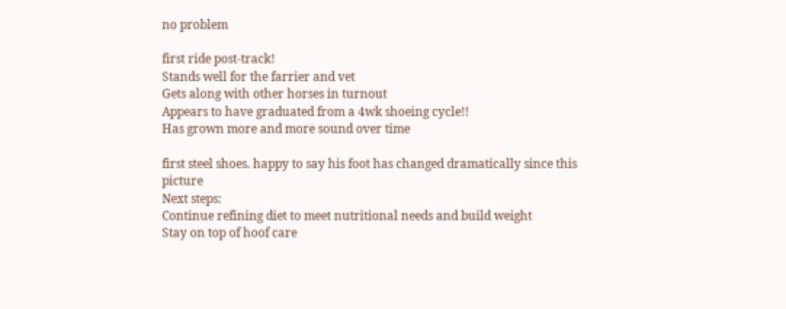no problem

first ride post-track!
Stands well for the farrier and vet
Gets along with other horses in turnout
Appears to have graduated from a 4wk shoeing cycle!!
Has grown more and more sound over time

first steel shoes. happy to say his foot has changed dramatically since this picture
Next steps:
Continue refining diet to meet nutritional needs and build weight
Stay on top of hoof care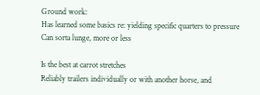Ground work:
Has learned some basics re: yielding specific quarters to pressure
Can sorta lunge, more or less

Is the best at carrot stretches
Reliably trailers individually or with another horse, and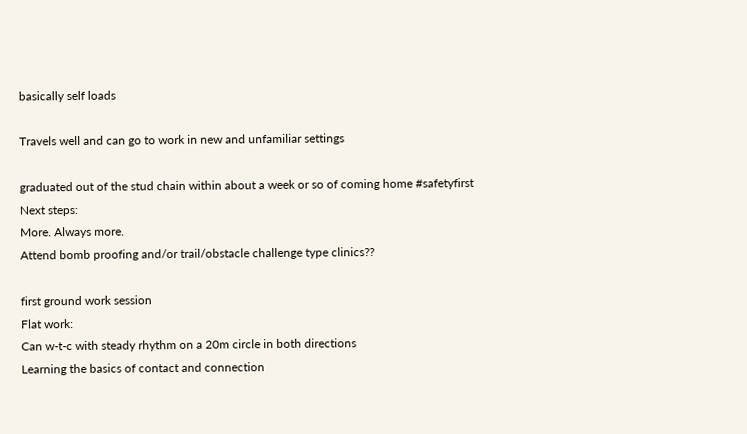basically self loads

Travels well and can go to work in new and unfamiliar settings

graduated out of the stud chain within about a week or so of coming home #safetyfirst
Next steps:
More. Always more.
Attend bomb proofing and/or trail/obstacle challenge type clinics??

first ground work session
Flat work:
Can w-t-c with steady rhythm on a 20m circle in both directions
Learning the basics of contact and connection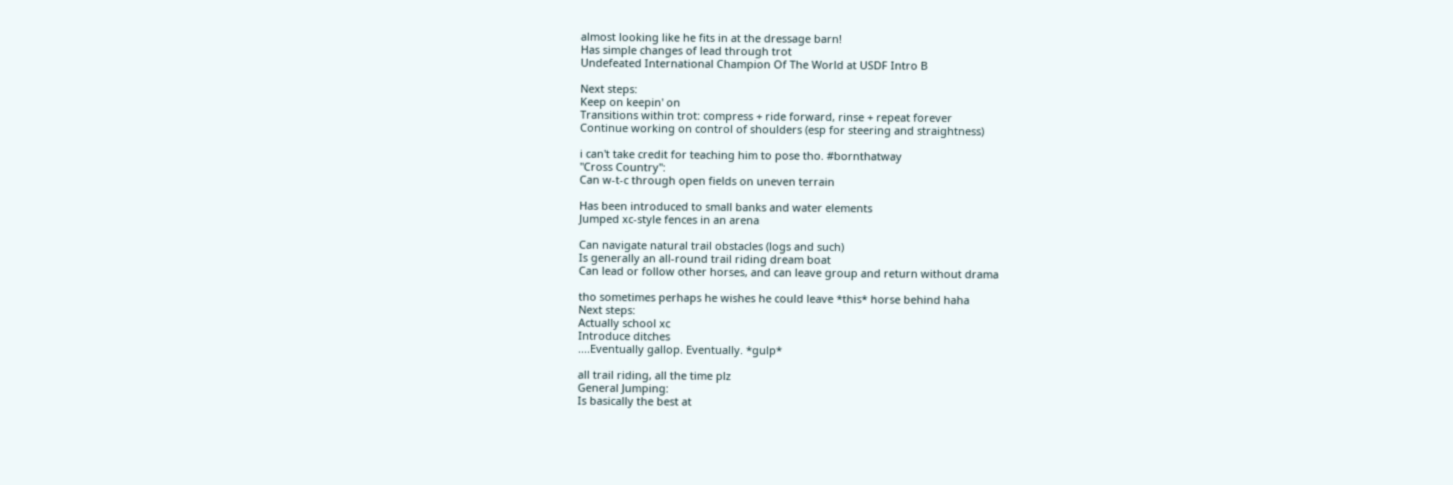almost looking like he fits in at the dressage barn!
Has simple changes of lead through trot
Undefeated International Champion Of The World at USDF Intro B

Next steps:
Keep on keepin' on
Transitions within trot: compress + ride forward, rinse + repeat forever
Continue working on control of shoulders (esp for steering and straightness)

i can't take credit for teaching him to pose tho. #bornthatway
"Cross Country":
Can w-t-c through open fields on uneven terrain

Has been introduced to small banks and water elements
Jumped xc-style fences in an arena

Can navigate natural trail obstacles (logs and such)
Is generally an all-round trail riding dream boat
Can lead or follow other horses, and can leave group and return without drama

tho sometimes perhaps he wishes he could leave *this* horse behind haha
Next steps:
Actually school xc
Introduce ditches
....Eventually gallop. Eventually. *gulp*

all trail riding, all the time plz
General Jumping:
Is basically the best at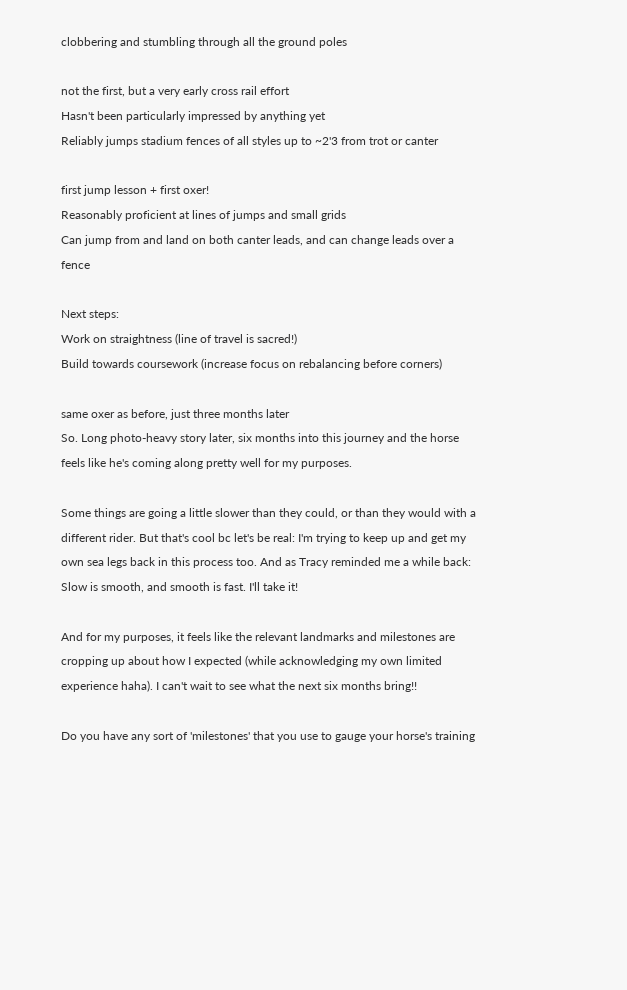clobbering and stumbling through all the ground poles

not the first, but a very early cross rail effort
Hasn't been particularly impressed by anything yet
Reliably jumps stadium fences of all styles up to ~2'3 from trot or canter

first jump lesson + first oxer!
Reasonably proficient at lines of jumps and small grids
Can jump from and land on both canter leads, and can change leads over a fence

Next steps:
Work on straightness (line of travel is sacred!)
Build towards coursework (increase focus on rebalancing before corners)

same oxer as before, just three months later
So. Long photo-heavy story later, six months into this journey and the horse feels like he's coming along pretty well for my purposes.

Some things are going a little slower than they could, or than they would with a different rider. But that's cool bc let's be real: I'm trying to keep up and get my own sea legs back in this process too. And as Tracy reminded me a while back: Slow is smooth, and smooth is fast. I'll take it!

And for my purposes, it feels like the relevant landmarks and milestones are cropping up about how I expected (while acknowledging my own limited experience haha). I can't wait to see what the next six months bring!!

Do you have any sort of 'milestones' that you use to gauge your horse's training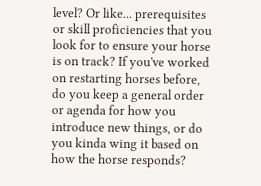level? Or like... prerequisites or skill proficiencies that you look for to ensure your horse is on track? If you've worked on restarting horses before, do you keep a general order or agenda for how you introduce new things, or do you kinda wing it based on how the horse responds?